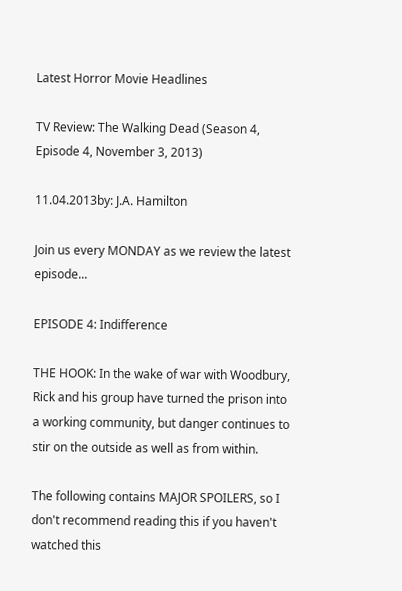Latest Horror Movie Headlines

TV Review: The Walking Dead (Season 4, Episode 4, November 3, 2013)

11.04.2013by: J.A. Hamilton

Join us every MONDAY as we review the latest episode...

EPISODE 4: Indifference

THE HOOK: In the wake of war with Woodbury, Rick and his group have turned the prison into a working community, but danger continues to stir on the outside as well as from within.

The following contains MAJOR SPOILERS, so I don't recommend reading this if you haven't watched this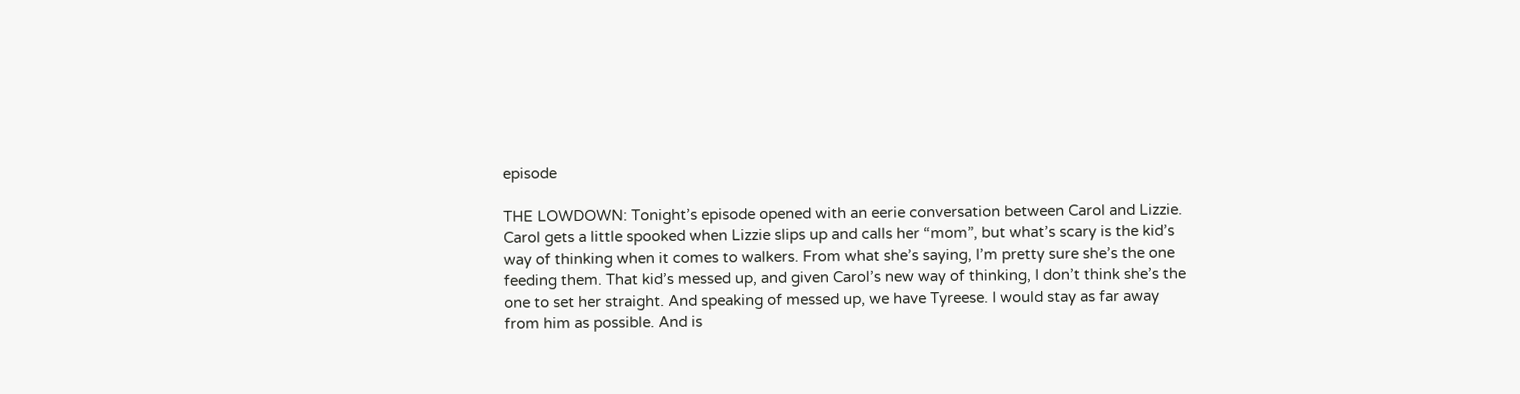episode

THE LOWDOWN: Tonight’s episode opened with an eerie conversation between Carol and Lizzie. Carol gets a little spooked when Lizzie slips up and calls her “mom”, but what’s scary is the kid’s way of thinking when it comes to walkers. From what she’s saying, I’m pretty sure she’s the one feeding them. That kid’s messed up, and given Carol’s new way of thinking, I don’t think she’s the one to set her straight. And speaking of messed up, we have Tyreese. I would stay as far away from him as possible. And is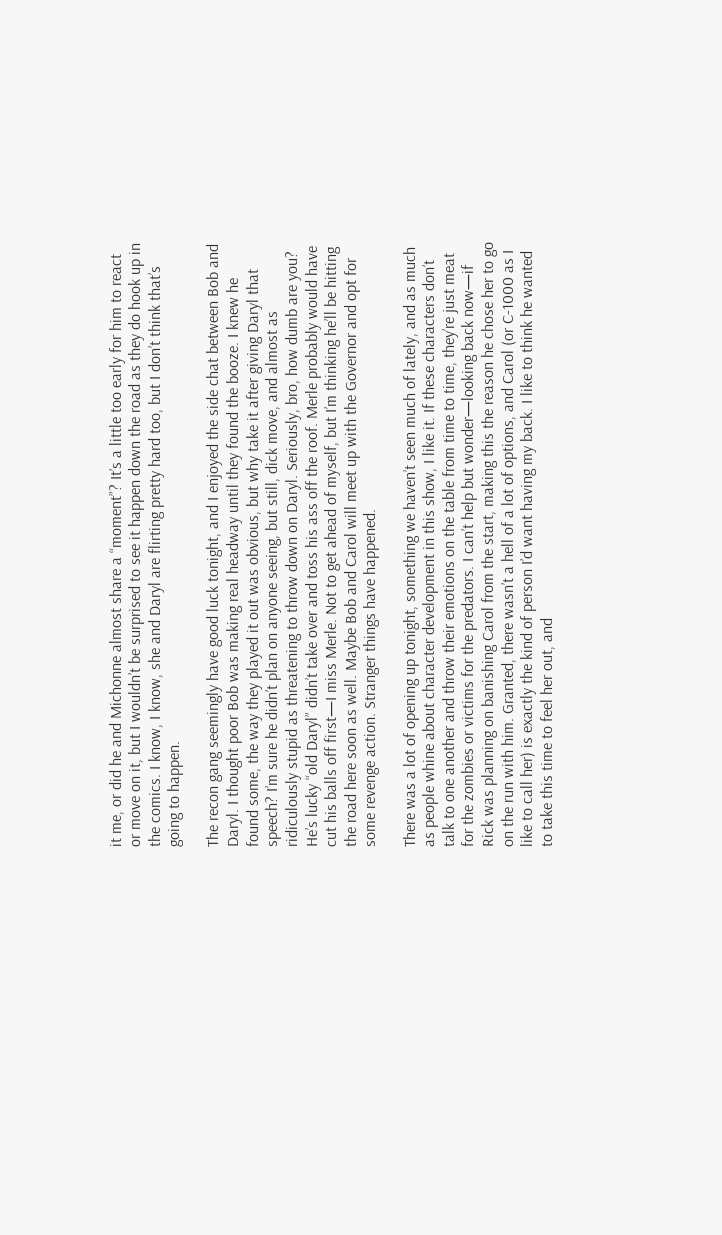it me, or did he and Michonne almost share a “moment”? It’s a little too early for him to react or move on it, but I wouldn’t be surprised to see it happen down the road as they do hook up in the comics. I know, I know, she and Daryl are flirting pretty hard too, but I don’t think that’s going to happen.

The recon gang seemingly have good luck tonight, and I enjoyed the side chat between Bob and Daryl. I thought poor Bob was making real headway until they found the booze. I knew he found some, the way they played it out was obvious, but why take it after giving Daryl that speech? I’m sure he didn’t plan on anyone seeing, but still, dick move, and almost as ridiculously stupid as threatening to throw down on Daryl. Seriously, bro, how dumb are you? He’s lucky “old Daryl” didn’t take over and toss his ass off the roof. Merle probably would have cut his balls off first—I miss Merle. Not to get ahead of myself, but I’m thinking he’ll be hitting the road here soon as well. Maybe Bob and Carol will meet up with the Governor and opt for some revenge action. Stranger things have happened.

There was a lot of opening up tonight, something we haven’t seen much of lately, and as much as people whine about character development in this show, I like it. If these characters don’t talk to one another and throw their emotions on the table from time to time, they’re just meat for the zombies or victims for the predators. I can’t help but wonder—looking back now—if Rick was planning on banishing Carol from the start, making this the reason he chose her to go on the run with him. Granted, there wasn’t a hell of a lot of options, and Carol (or C-1000 as I like to call her) is exactly the kind of person I’d want having my back. I like to think he wanted to take this time to feel her out, and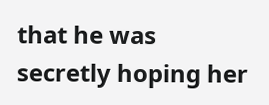that he was secretly hoping her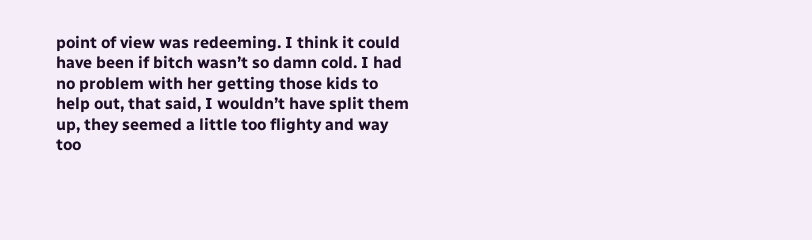point of view was redeeming. I think it could have been if bitch wasn’t so damn cold. I had no problem with her getting those kids to help out, that said, I wouldn’t have split them up, they seemed a little too flighty and way too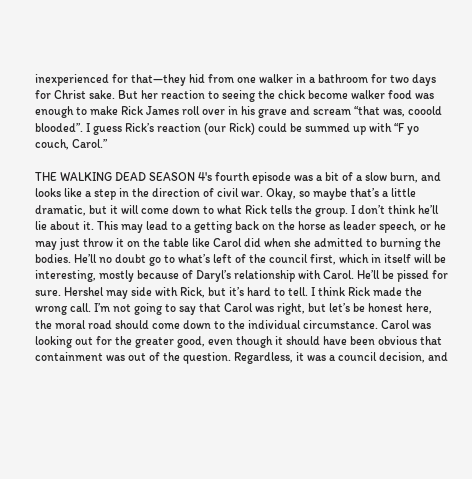inexperienced for that—they hid from one walker in a bathroom for two days for Christ sake. But her reaction to seeing the chick become walker food was enough to make Rick James roll over in his grave and scream “that was, cooold blooded”. I guess Rick’s reaction (our Rick) could be summed up with “F yo couch, Carol.”

THE WALKING DEAD SEASON 4's fourth episode was a bit of a slow burn, and looks like a step in the direction of civil war. Okay, so maybe that’s a little dramatic, but it will come down to what Rick tells the group. I don’t think he’ll lie about it. This may lead to a getting back on the horse as leader speech, or he may just throw it on the table like Carol did when she admitted to burning the bodies. He’ll no doubt go to what’s left of the council first, which in itself will be interesting, mostly because of Daryl’s relationship with Carol. He’ll be pissed for sure. Hershel may side with Rick, but it’s hard to tell. I think Rick made the wrong call. I’m not going to say that Carol was right, but let’s be honest here, the moral road should come down to the individual circumstance. Carol was looking out for the greater good, even though it should have been obvious that containment was out of the question. Regardless, it was a council decision, and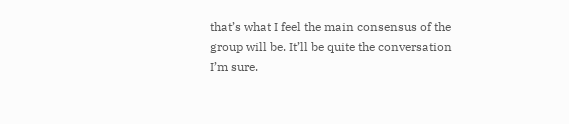that’s what I feel the main consensus of the group will be. It’ll be quite the conversation I’m sure.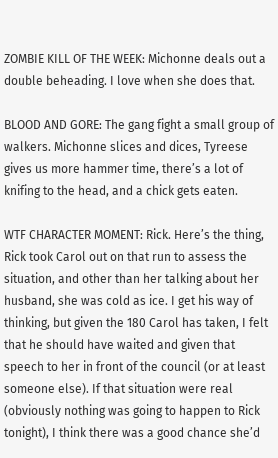ZOMBIE KILL OF THE WEEK: Michonne deals out a double beheading. I love when she does that.

BLOOD AND GORE: The gang fight a small group of walkers. Michonne slices and dices, Tyreese gives us more hammer time, there’s a lot of knifing to the head, and a chick gets eaten.

WTF CHARACTER MOMENT: Rick. Here’s the thing, Rick took Carol out on that run to assess the situation, and other than her talking about her husband, she was cold as ice. I get his way of thinking, but given the 180 Carol has taken, I felt that he should have waited and given that speech to her in front of the council (or at least someone else). If that situation were real (obviously nothing was going to happen to Rick tonight), I think there was a good chance she’d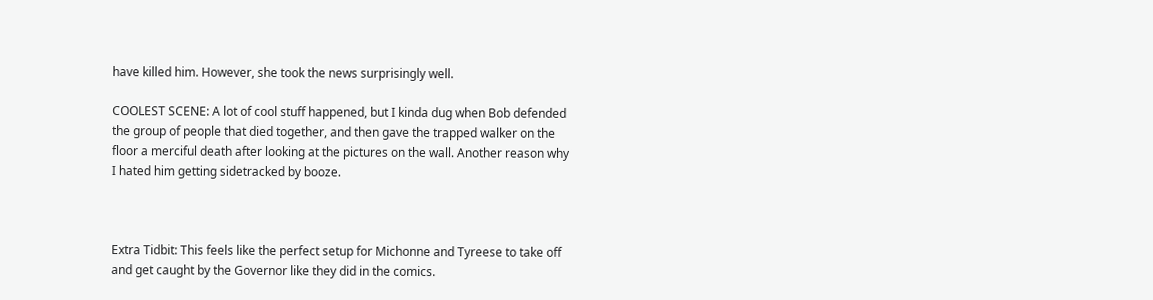have killed him. However, she took the news surprisingly well.

COOLEST SCENE: A lot of cool stuff happened, but I kinda dug when Bob defended the group of people that died together, and then gave the trapped walker on the floor a merciful death after looking at the pictures on the wall. Another reason why I hated him getting sidetracked by booze.



Extra Tidbit: This feels like the perfect setup for Michonne and Tyreese to take off and get caught by the Governor like they did in the comics.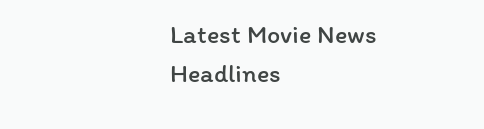Latest Movie News Headlines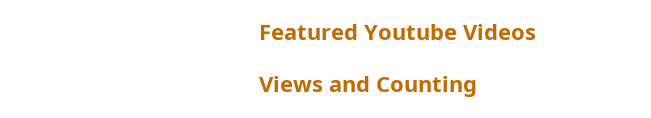Featured Youtube Videos

Views and Counting